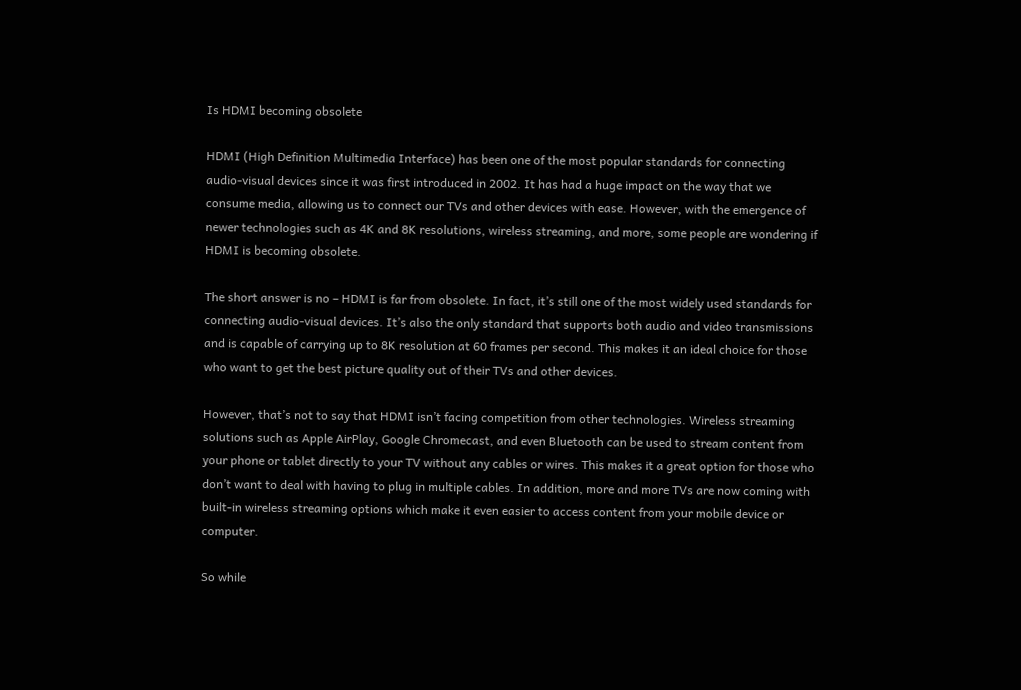Is HDMI becoming obsolete

HDMI (High Definition Multimedia Interface) has been one of the most popular standards for connecting audio-visual devices since it was first introduced in 2002. It has had a huge impact on the way that we consume media, allowing us to connect our TVs and other devices with ease. However, with the emergence of newer technologies such as 4K and 8K resolutions, wireless streaming, and more, some people are wondering if HDMI is becoming obsolete.

The short answer is no – HDMI is far from obsolete. In fact, it’s still one of the most widely used standards for connecting audio-visual devices. It’s also the only standard that supports both audio and video transmissions and is capable of carrying up to 8K resolution at 60 frames per second. This makes it an ideal choice for those who want to get the best picture quality out of their TVs and other devices.

However, that’s not to say that HDMI isn’t facing competition from other technologies. Wireless streaming solutions such as Apple AirPlay, Google Chromecast, and even Bluetooth can be used to stream content from your phone or tablet directly to your TV without any cables or wires. This makes it a great option for those who don’t want to deal with having to plug in multiple cables. In addition, more and more TVs are now coming with built-in wireless streaming options which make it even easier to access content from your mobile device or computer.

So while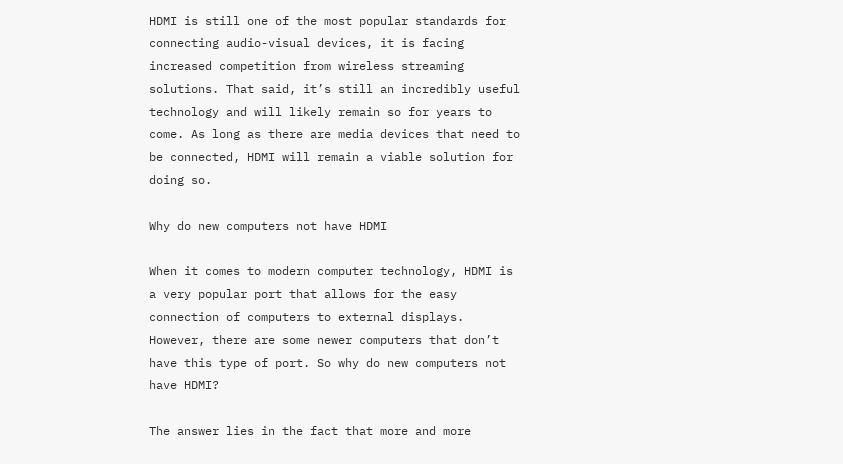HDMI is still one of the most popular standards for connecting audio-visual devices, it is facing increased competition from wireless streaming solutions. That said, it’s still an incredibly useful technology and will likely remain so for years to come. As long as there are media devices that need to be connected, HDMI will remain a viable solution for doing so.

Why do new computers not have HDMI

When it comes to modern computer technology, HDMI is a very popular port that allows for the easy connection of computers to external displays. However, there are some newer computers that don’t have this type of port. So why do new computers not have HDMI?

The answer lies in the fact that more and more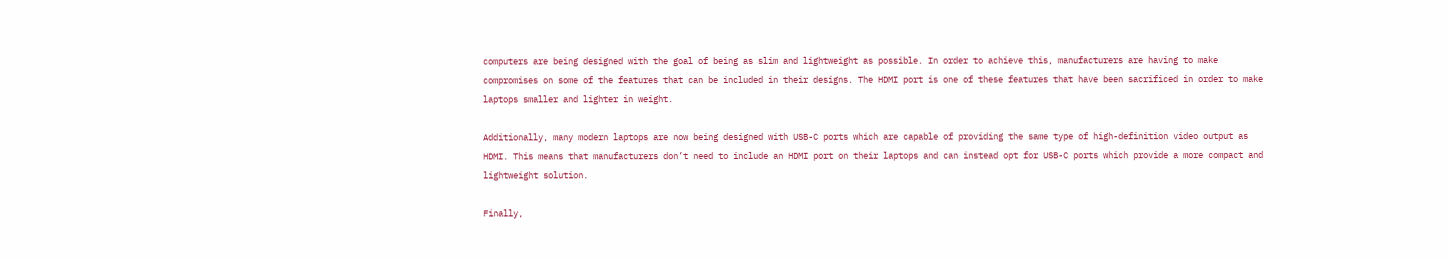computers are being designed with the goal of being as slim and lightweight as possible. In order to achieve this, manufacturers are having to make compromises on some of the features that can be included in their designs. The HDMI port is one of these features that have been sacrificed in order to make laptops smaller and lighter in weight.

Additionally, many modern laptops are now being designed with USB-C ports which are capable of providing the same type of high-definition video output as HDMI. This means that manufacturers don’t need to include an HDMI port on their laptops and can instead opt for USB-C ports which provide a more compact and lightweight solution.

Finally,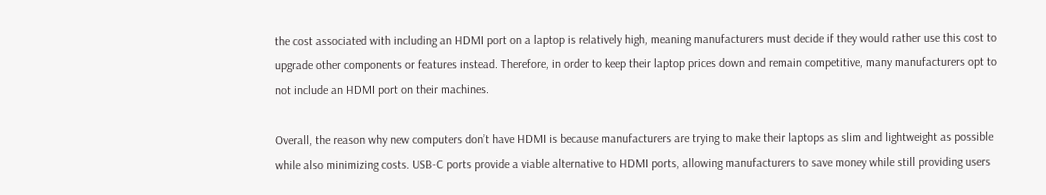the cost associated with including an HDMI port on a laptop is relatively high, meaning manufacturers must decide if they would rather use this cost to upgrade other components or features instead. Therefore, in order to keep their laptop prices down and remain competitive, many manufacturers opt to not include an HDMI port on their machines.

Overall, the reason why new computers don’t have HDMI is because manufacturers are trying to make their laptops as slim and lightweight as possible while also minimizing costs. USB-C ports provide a viable alternative to HDMI ports, allowing manufacturers to save money while still providing users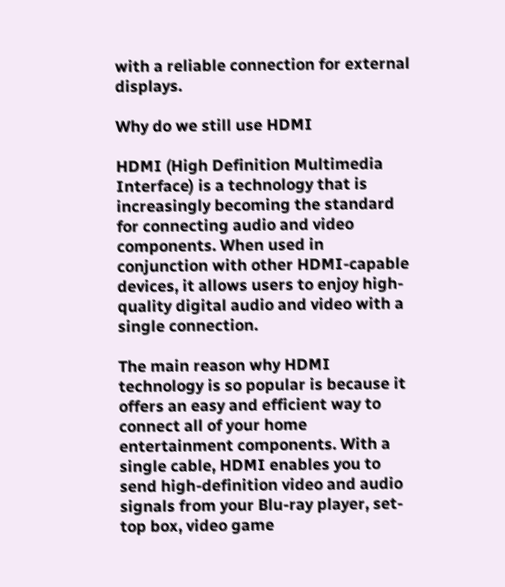with a reliable connection for external displays.

Why do we still use HDMI

HDMI (High Definition Multimedia Interface) is a technology that is increasingly becoming the standard for connecting audio and video components. When used in conjunction with other HDMI-capable devices, it allows users to enjoy high-quality digital audio and video with a single connection.

The main reason why HDMI technology is so popular is because it offers an easy and efficient way to connect all of your home entertainment components. With a single cable, HDMI enables you to send high-definition video and audio signals from your Blu-ray player, set-top box, video game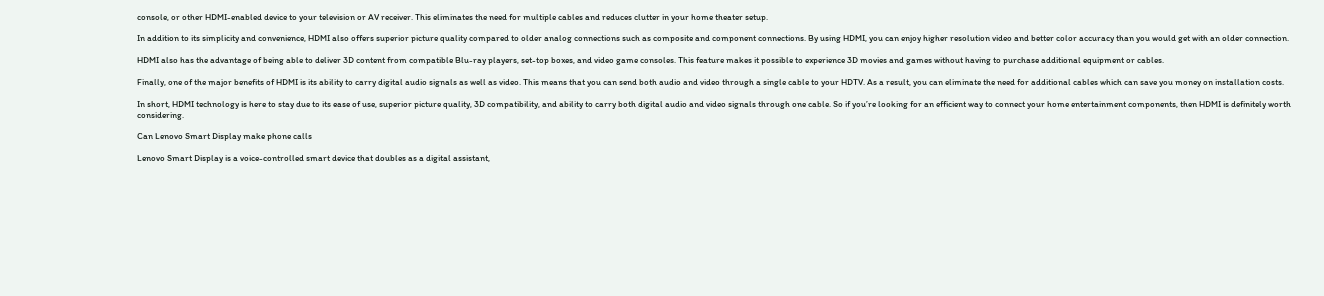console, or other HDMI-enabled device to your television or AV receiver. This eliminates the need for multiple cables and reduces clutter in your home theater setup.

In addition to its simplicity and convenience, HDMI also offers superior picture quality compared to older analog connections such as composite and component connections. By using HDMI, you can enjoy higher resolution video and better color accuracy than you would get with an older connection.

HDMI also has the advantage of being able to deliver 3D content from compatible Blu-ray players, set-top boxes, and video game consoles. This feature makes it possible to experience 3D movies and games without having to purchase additional equipment or cables.

Finally, one of the major benefits of HDMI is its ability to carry digital audio signals as well as video. This means that you can send both audio and video through a single cable to your HDTV. As a result, you can eliminate the need for additional cables which can save you money on installation costs.

In short, HDMI technology is here to stay due to its ease of use, superior picture quality, 3D compatibility, and ability to carry both digital audio and video signals through one cable. So if you’re looking for an efficient way to connect your home entertainment components, then HDMI is definitely worth considering.

Can Lenovo Smart Display make phone calls

Lenovo Smart Display is a voice-controlled smart device that doubles as a digital assistant,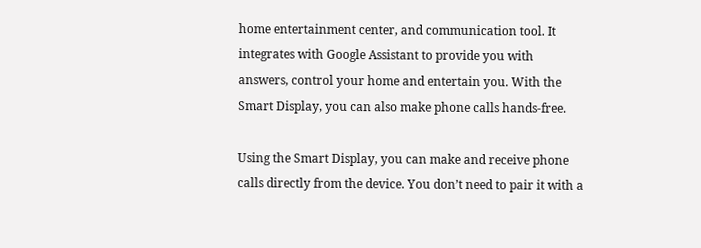home entertainment center, and communication tool. It integrates with Google Assistant to provide you with answers, control your home and entertain you. With the Smart Display, you can also make phone calls hands-free.

Using the Smart Display, you can make and receive phone calls directly from the device. You don’t need to pair it with a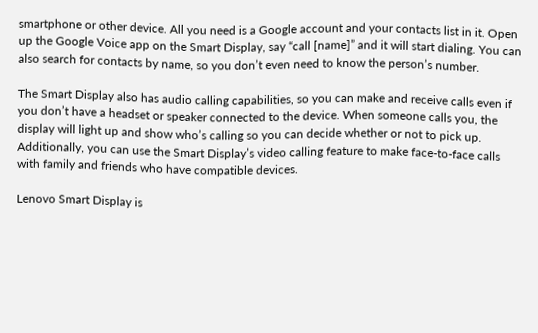smartphone or other device. All you need is a Google account and your contacts list in it. Open up the Google Voice app on the Smart Display, say “call [name]” and it will start dialing. You can also search for contacts by name, so you don’t even need to know the person’s number.

The Smart Display also has audio calling capabilities, so you can make and receive calls even if you don’t have a headset or speaker connected to the device. When someone calls you, the display will light up and show who’s calling so you can decide whether or not to pick up. Additionally, you can use the Smart Display’s video calling feature to make face-to-face calls with family and friends who have compatible devices.

Lenovo Smart Display is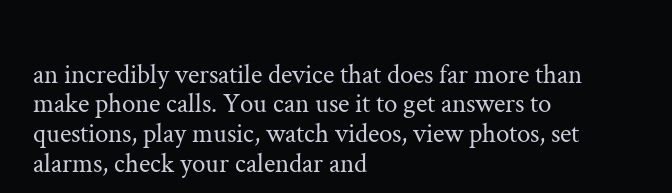an incredibly versatile device that does far more than make phone calls. You can use it to get answers to questions, play music, watch videos, view photos, set alarms, check your calendar and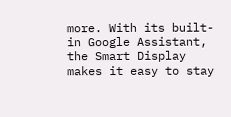more. With its built-in Google Assistant, the Smart Display makes it easy to stay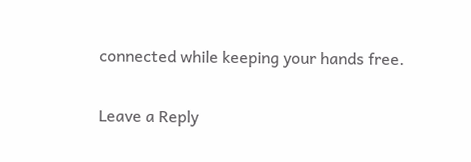connected while keeping your hands free.

Leave a Reply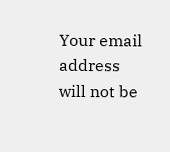Your email address will not be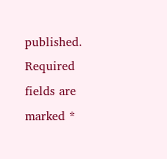published. Required fields are marked *